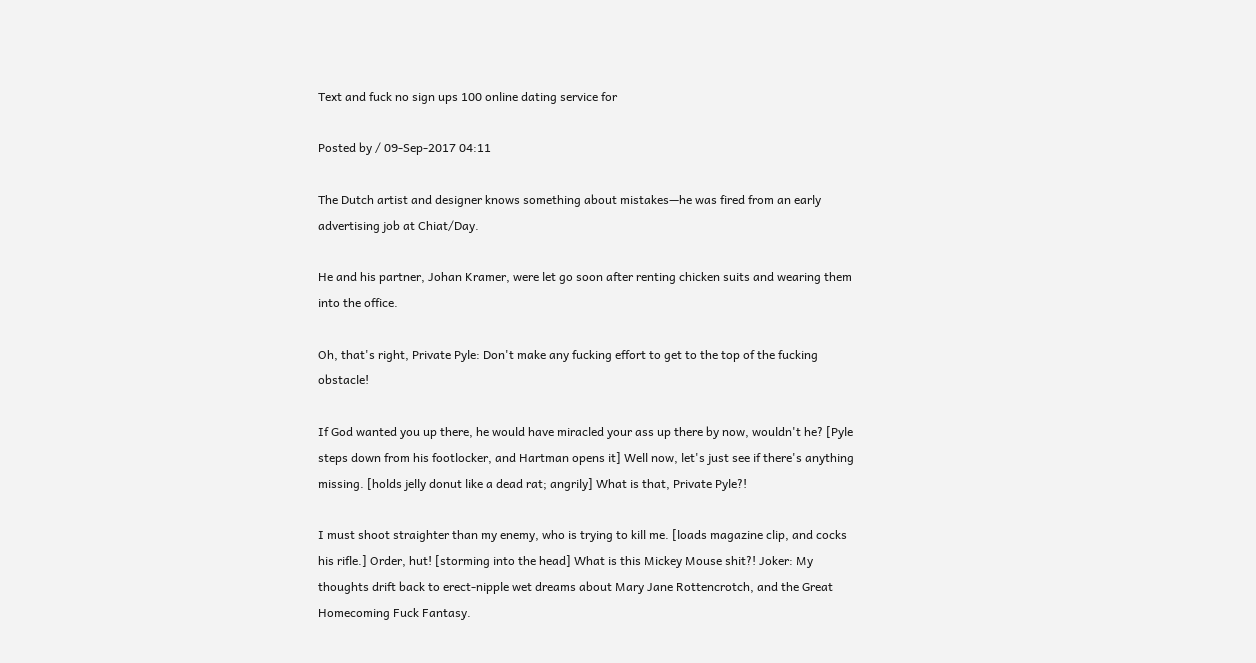Text and fuck no sign ups 100 online dating service for

Posted by / 09-Sep-2017 04:11

The Dutch artist and designer knows something about mistakes—he was fired from an early advertising job at Chiat/Day.

He and his partner, Johan Kramer, were let go soon after renting chicken suits and wearing them into the office.

Oh, that's right, Private Pyle: Don't make any fucking effort to get to the top of the fucking obstacle!

If God wanted you up there, he would have miracled your ass up there by now, wouldn't he? [Pyle steps down from his footlocker, and Hartman opens it] Well now, let's just see if there's anything missing. [holds jelly donut like a dead rat; angrily] What is that, Private Pyle?!

I must shoot straighter than my enemy, who is trying to kill me. [loads magazine clip, and cocks his rifle.] Order, hut! [storming into the head] What is this Mickey Mouse shit?! Joker: My thoughts drift back to erect-nipple wet dreams about Mary Jane Rottencrotch, and the Great Homecoming Fuck Fantasy.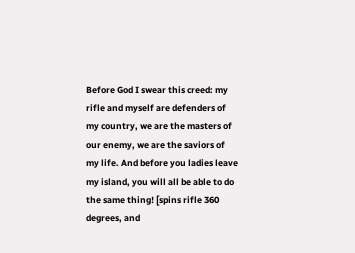Before God I swear this creed: my rifle and myself are defenders of my country, we are the masters of our enemy, we are the saviors of my life. And before you ladies leave my island, you will all be able to do the same thing! [spins rifle 360 degrees, and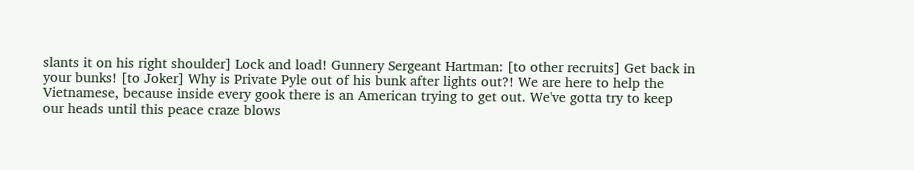slants it on his right shoulder] Lock and load! Gunnery Sergeant Hartman: [to other recruits] Get back in your bunks! [to Joker] Why is Private Pyle out of his bunk after lights out?! We are here to help the Vietnamese, because inside every gook there is an American trying to get out. We've gotta try to keep our heads until this peace craze blows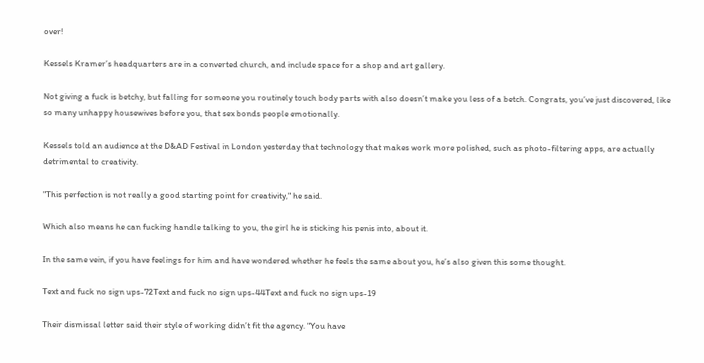over!

Kessels Kramer’s headquarters are in a converted church, and include space for a shop and art gallery.

Not giving a fuck is betchy, but falling for someone you routinely touch body parts with also doesn’t make you less of a betch. Congrats, you’ve just discovered, like so many unhappy housewives before you, that sex bonds people emotionally.

Kessels told an audience at the D&AD Festival in London yesterday that technology that makes work more polished, such as photo-filtering apps, are actually detrimental to creativity.

"This perfection is not really a good starting point for creativity," he said.

Which also means he can fucking handle talking to you, the girl he is sticking his penis into, about it.

In the same vein, if you have feelings for him and have wondered whether he feels the same about you, he’s also given this some thought.

Text and fuck no sign ups-72Text and fuck no sign ups-44Text and fuck no sign ups-19

Their dismissal letter said their style of working didn’t fit the agency. "You have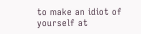to make an idiot of yourself at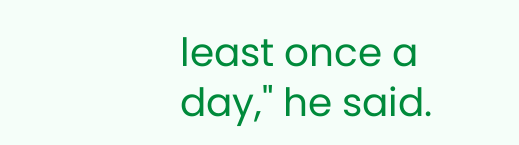least once a day," he said.